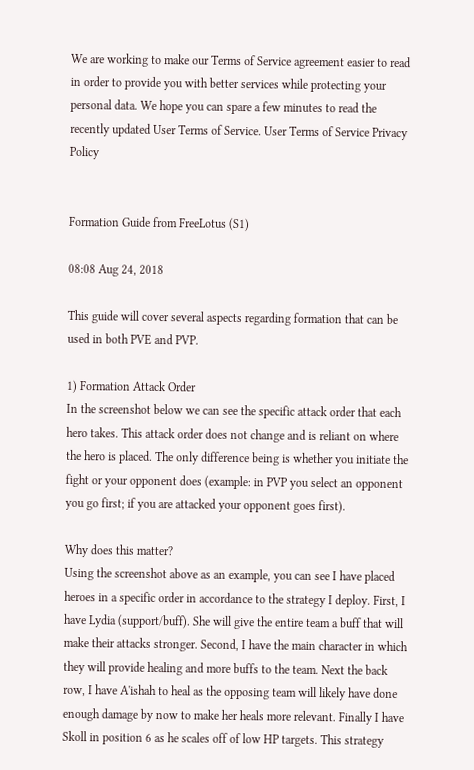We are working to make our Terms of Service agreement easier to read in order to provide you with better services while protecting your personal data. We hope you can spare a few minutes to read the recently updated User Terms of Service. User Terms of Service Privacy Policy


Formation Guide from FreeLotus (S1)

08:08 Aug 24, 2018

This guide will cover several aspects regarding formation that can be used in both PVE and PVP.

1) Formation Attack Order
In the screenshot below we can see the specific attack order that each hero takes. This attack order does not change and is reliant on where the hero is placed. The only difference being is whether you initiate the fight or your opponent does (example: in PVP you select an opponent you go first; if you are attacked your opponent goes first).

Why does this matter?
Using the screenshot above as an example, you can see I have placed heroes in a specific order in accordance to the strategy I deploy. First, I have Lydia (support/buff). She will give the entire team a buff that will make their attacks stronger. Second, I have the main character in which they will provide healing and more buffs to the team. Next the back row, I have A'ishah to heal as the opposing team will likely have done enough damage by now to make her heals more relevant. Finally I have Skoll in position 6 as he scales off of low HP targets. This strategy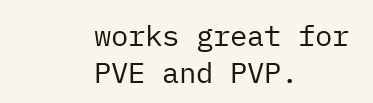works great for PVE and PVP.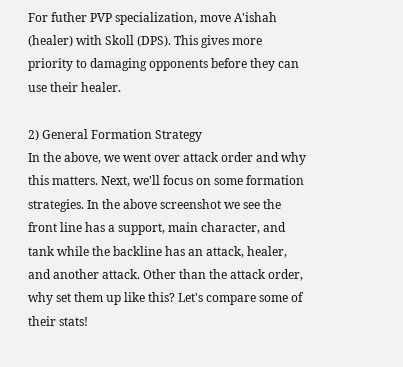For futher PVP specialization, move A'ishah (healer) with Skoll (DPS). This gives more priority to damaging opponents before they can use their healer.

2) General Formation Strategy
In the above, we went over attack order and why this matters. Next, we'll focus on some formation strategies. In the above screenshot we see the front line has a support, main character, and tank while the backline has an attack, healer, and another attack. Other than the attack order, why set them up like this? Let's compare some of their stats!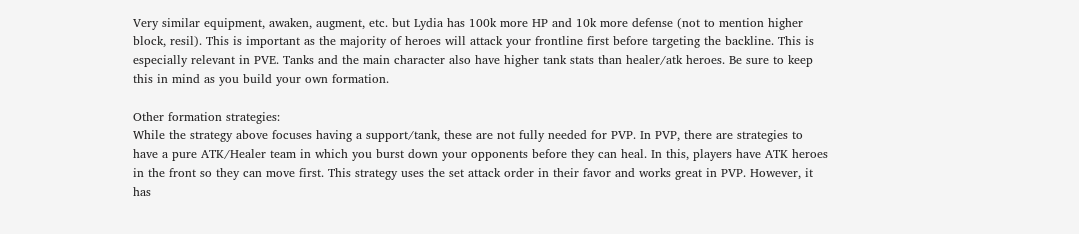Very similar equipment, awaken, augment, etc. but Lydia has 100k more HP and 10k more defense (not to mention higher block, resil). This is important as the majority of heroes will attack your frontline first before targeting the backline. This is especially relevant in PVE. Tanks and the main character also have higher tank stats than healer/atk heroes. Be sure to keep this in mind as you build your own formation.

Other formation strategies:
While the strategy above focuses having a support/tank, these are not fully needed for PVP. In PVP, there are strategies to have a pure ATK/Healer team in which you burst down your opponents before they can heal. In this, players have ATK heroes in the front so they can move first. This strategy uses the set attack order in their favor and works great in PVP. However, it has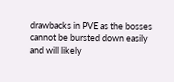drawbacks in PVE as the bosses cannot be bursted down easily and will likely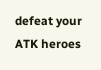defeat your ATK heroes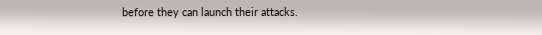before they can launch their attacks.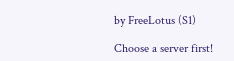by FreeLotus (S1)

Choose a server first!